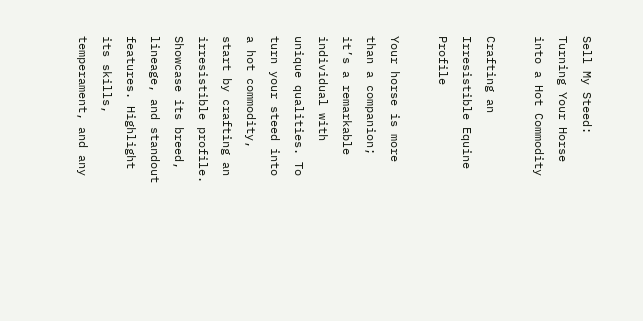Sell My Steed: Turning Your Horse into a Hot Commodity

Crafting an Irresistible Equine Profile

Your horse is more than a companion; it’s a remarkable individual with unique qualities. To turn your steed into a hot commodity, start by crafting an irresistible profile. Showcase its breed, lineage, and standout features. Highlight its skills, temperament, and any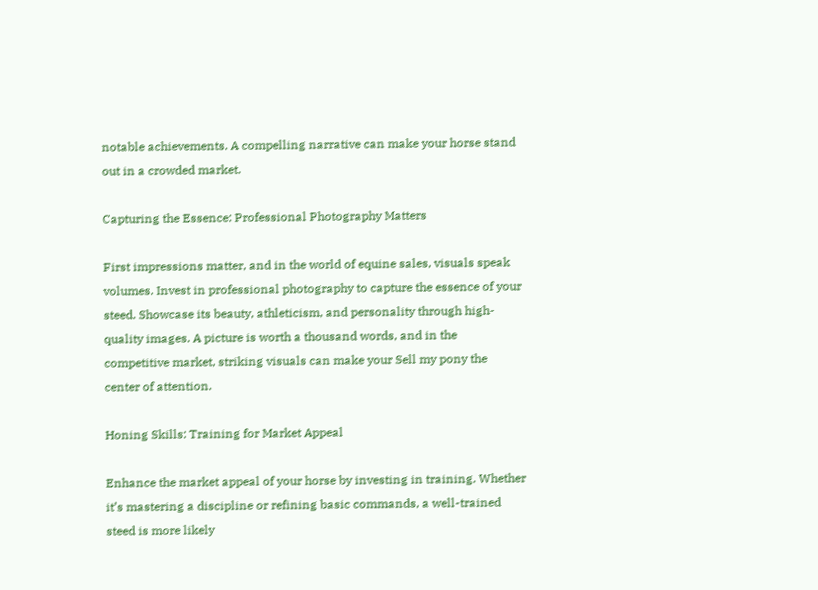notable achievements. A compelling narrative can make your horse stand out in a crowded market.

Capturing the Essence: Professional Photography Matters

First impressions matter, and in the world of equine sales, visuals speak volumes. Invest in professional photography to capture the essence of your steed. Showcase its beauty, athleticism, and personality through high-quality images. A picture is worth a thousand words, and in the competitive market, striking visuals can make your Sell my pony the center of attention.

Honing Skills: Training for Market Appeal

Enhance the market appeal of your horse by investing in training. Whether it’s mastering a discipline or refining basic commands, a well-trained steed is more likely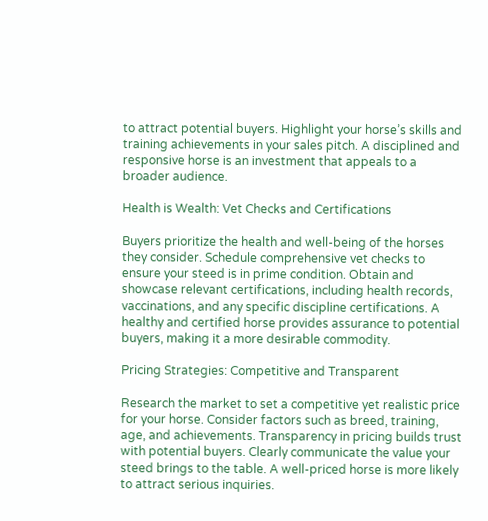to attract potential buyers. Highlight your horse’s skills and training achievements in your sales pitch. A disciplined and responsive horse is an investment that appeals to a broader audience.

Health is Wealth: Vet Checks and Certifications

Buyers prioritize the health and well-being of the horses they consider. Schedule comprehensive vet checks to ensure your steed is in prime condition. Obtain and showcase relevant certifications, including health records, vaccinations, and any specific discipline certifications. A healthy and certified horse provides assurance to potential buyers, making it a more desirable commodity.

Pricing Strategies: Competitive and Transparent

Research the market to set a competitive yet realistic price for your horse. Consider factors such as breed, training, age, and achievements. Transparency in pricing builds trust with potential buyers. Clearly communicate the value your steed brings to the table. A well-priced horse is more likely to attract serious inquiries.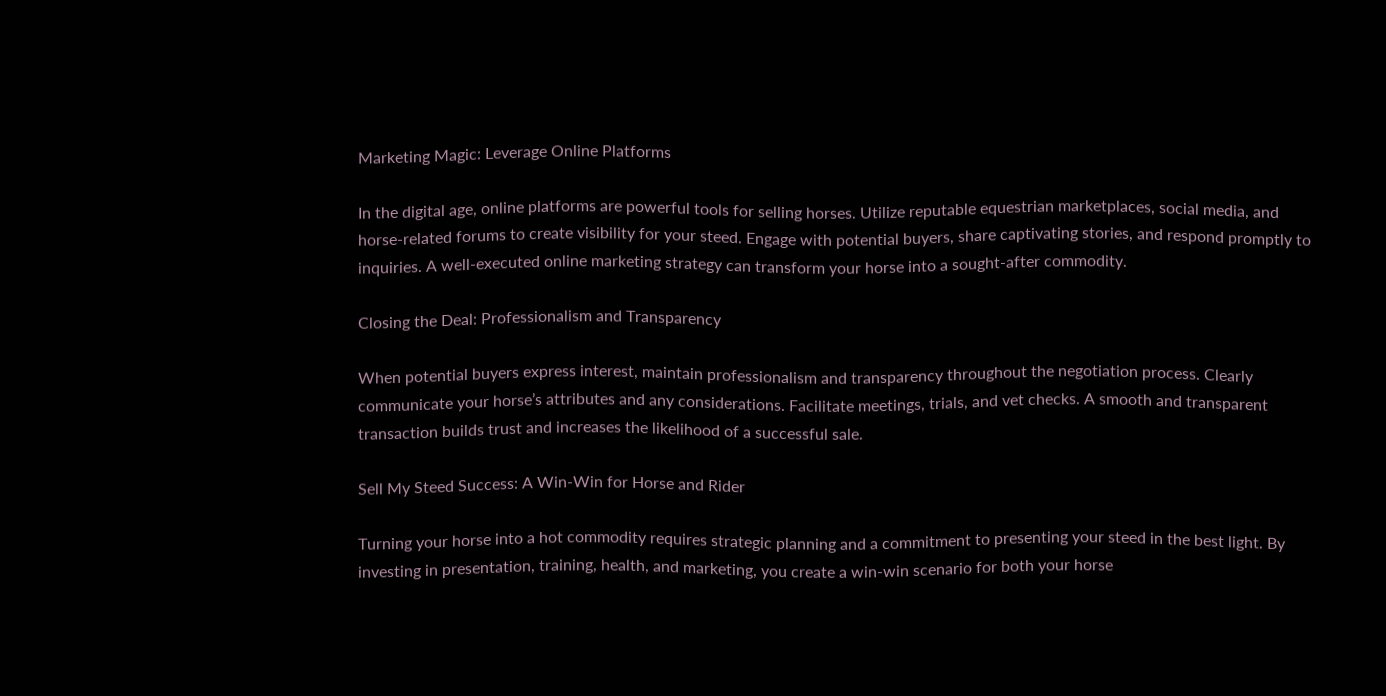Marketing Magic: Leverage Online Platforms

In the digital age, online platforms are powerful tools for selling horses. Utilize reputable equestrian marketplaces, social media, and horse-related forums to create visibility for your steed. Engage with potential buyers, share captivating stories, and respond promptly to inquiries. A well-executed online marketing strategy can transform your horse into a sought-after commodity.

Closing the Deal: Professionalism and Transparency

When potential buyers express interest, maintain professionalism and transparency throughout the negotiation process. Clearly communicate your horse’s attributes and any considerations. Facilitate meetings, trials, and vet checks. A smooth and transparent transaction builds trust and increases the likelihood of a successful sale.

Sell My Steed Success: A Win-Win for Horse and Rider

Turning your horse into a hot commodity requires strategic planning and a commitment to presenting your steed in the best light. By investing in presentation, training, health, and marketing, you create a win-win scenario for both your horse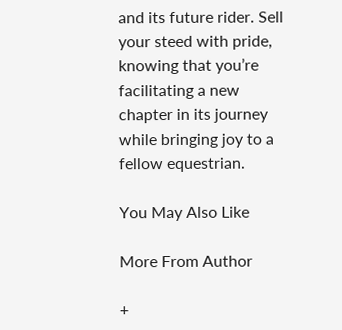and its future rider. Sell your steed with pride, knowing that you’re facilitating a new chapter in its journey while bringing joy to a fellow equestrian.

You May Also Like

More From Author

+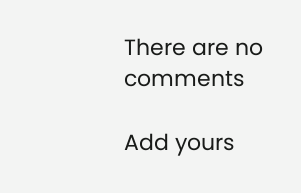There are no comments

Add yours